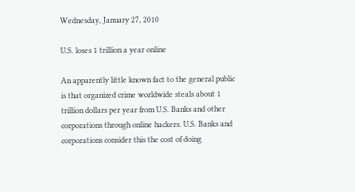Wednesday, January 27, 2010

U.S. loses 1 trillion a year online

An apparently little known fact to the general public is that organized crime worldwide steals about 1 trillion dollars per year from U.S. Banks and other corporations through online hackers. U.S. Banks and corporations consider this the cost of doing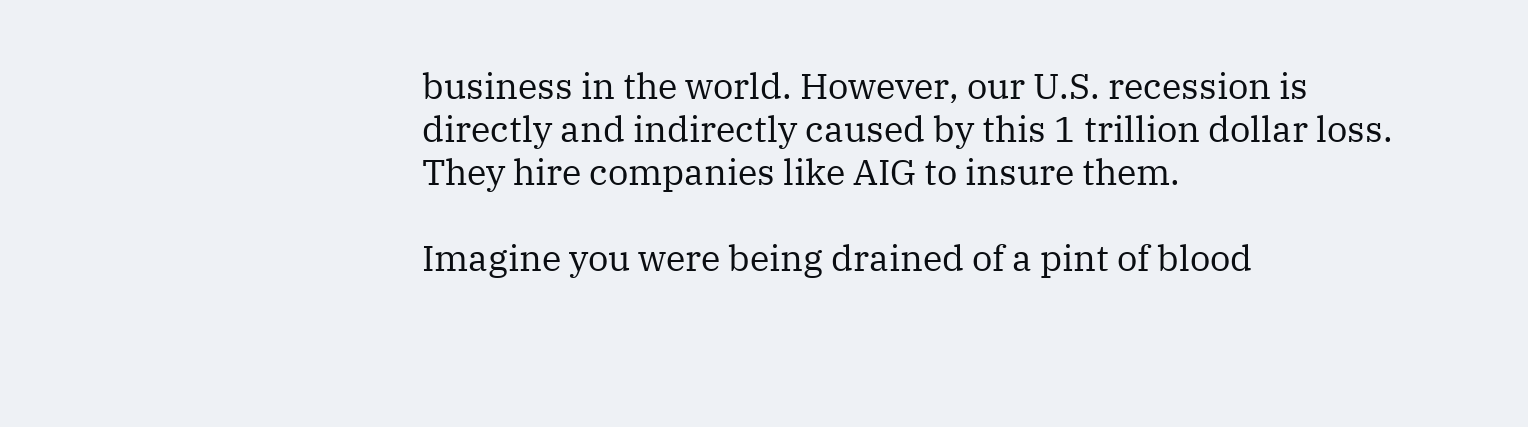business in the world. However, our U.S. recession is directly and indirectly caused by this 1 trillion dollar loss. They hire companies like AIG to insure them.

Imagine you were being drained of a pint of blood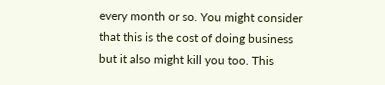every month or so. You might consider that this is the cost of doing business but it also might kill you too. This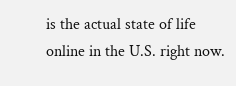is the actual state of life online in the U.S. right now.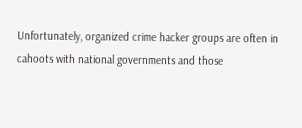Unfortunately, organized crime hacker groups are often in cahoots with national governments and those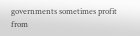governments sometimes profit from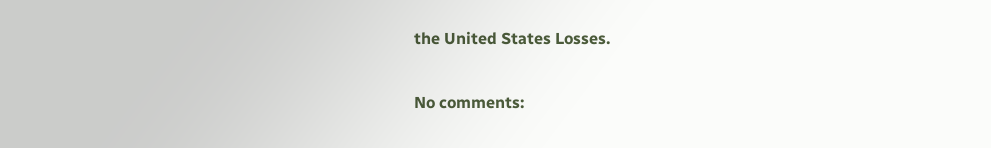the United States Losses.

No comments: